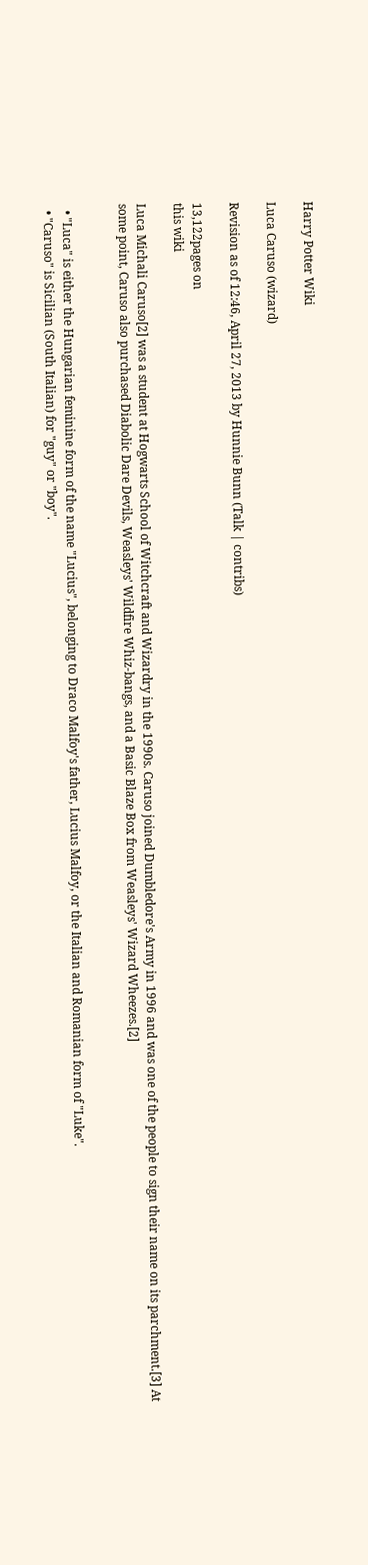Harry Potter Wiki

Luca Caruso (wizard)

Revision as of 12:46, April 27, 2013 by Hunnie Bunn (Talk | contribs)

13,122pages on
this wiki

Luca Michali Caruso[2] was a student at Hogwarts School of Witchcraft and Wizardry in the 1990s. Caruso joined Dumbledore's Army in 1996 and was one of the people to sign their name on its parchment.[3] At some point, Caruso also purchased Diabolic Dare Devils, Weasleys' Wildfire Whiz-bangs, and a Basic Blaze Box from Weasleys' Wizard Wheezes.[2]


  • "Luca" is either the Hungarian feminine form of the name "Lucius", belonging to Draco Malfoy's father, Lucius Malfoy, or the Italian and Romanian form of "Luke".
  • "Caruso" is Sicilian (South Italian) for "guy" or "boy".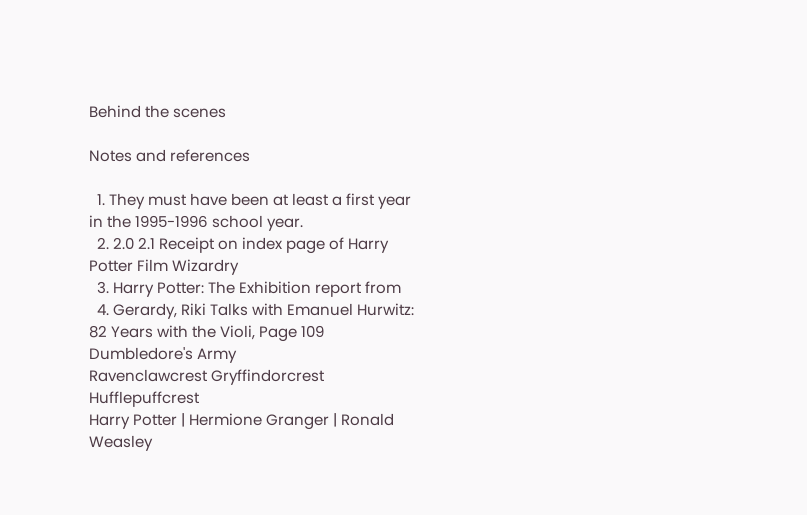Behind the scenes

Notes and references

  1. They must have been at least a first year in the 1995-1996 school year.
  2. 2.0 2.1 Receipt on index page of Harry Potter Film Wizardry
  3. Harry Potter: The Exhibition report from
  4. Gerardy, Riki Talks with Emanuel Hurwitz: 82 Years with the Violi, Page 109
Dumbledore's Army
Ravenclawcrest Gryffindorcrest Hufflepuffcrest
Harry Potter | Hermione Granger | Ronald Weasley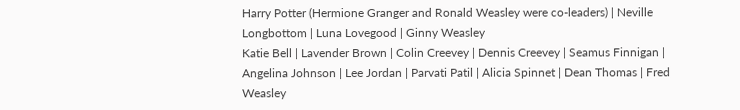Harry Potter (Hermione Granger and Ronald Weasley were co-leaders) | Neville Longbottom | Luna Lovegood | Ginny Weasley
Katie Bell | Lavender Brown | Colin Creevey | Dennis Creevey | Seamus Finnigan | Angelina Johnson | Lee Jordan | Parvati Patil | Alicia Spinnet | Dean Thomas | Fred Weasley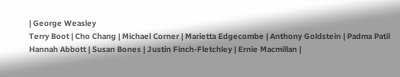| George Weasley
Terry Boot | Cho Chang | Michael Corner | Marietta Edgecombe | Anthony Goldstein | Padma Patil
Hannah Abbott | Susan Bones | Justin Finch-Fletchley | Ernie Macmillan |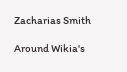Zacharias Smith

Around Wikia's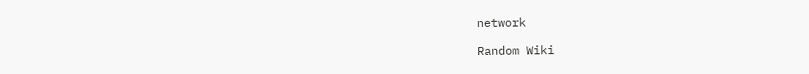network

Random Wiki